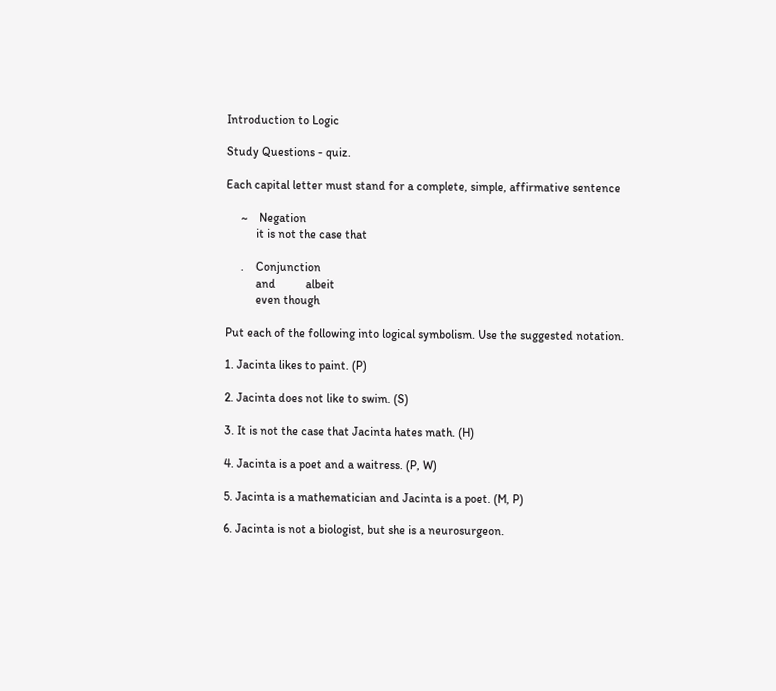Introduction to Logic

Study Questions - quiz.

Each capital letter must stand for a complete, simple, affirmative sentence

     ~    Negation
          it is not the case that

     .    Conjunction
          and          albeit
          even though

Put each of the following into logical symbolism. Use the suggested notation.

1. Jacinta likes to paint. (P)

2. Jacinta does not like to swim. (S)

3. It is not the case that Jacinta hates math. (H)

4. Jacinta is a poet and a waitress. (P, W)

5. Jacinta is a mathematician and Jacinta is a poet. (M, P)

6. Jacinta is not a biologist, but she is a neurosurgeon.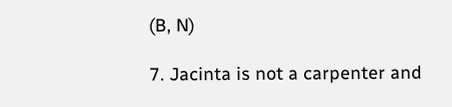(B, N)

7. Jacinta is not a carpenter and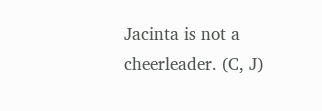Jacinta is not a cheerleader. (C, J)